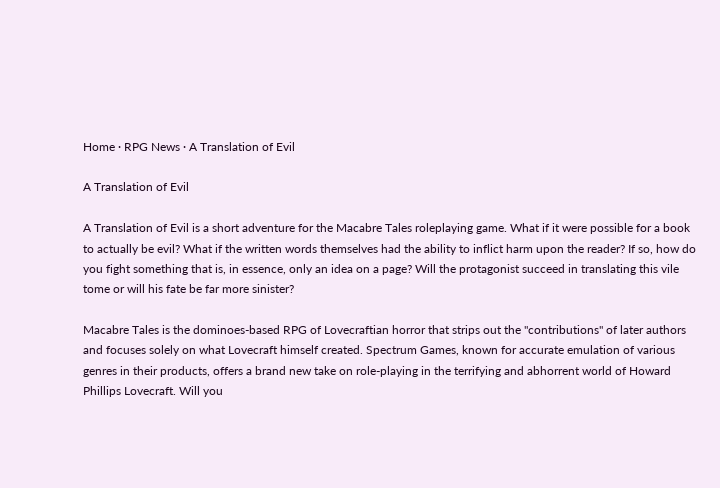Home · RPG News · A Translation of Evil

A Translation of Evil

A Translation of Evil is a short adventure for the Macabre Tales roleplaying game. What if it were possible for a book to actually be evil? What if the written words themselves had the ability to inflict harm upon the reader? If so, how do you fight something that is, in essence, only an idea on a page? Will the protagonist succeed in translating this vile tome or will his fate be far more sinister?

Macabre Tales is the dominoes-based RPG of Lovecraftian horror that strips out the "contributions" of later authors and focuses solely on what Lovecraft himself created. Spectrum Games, known for accurate emulation of various genres in their products, offers a brand new take on role-playing in the terrifying and abhorrent world of Howard Phillips Lovecraft. Will you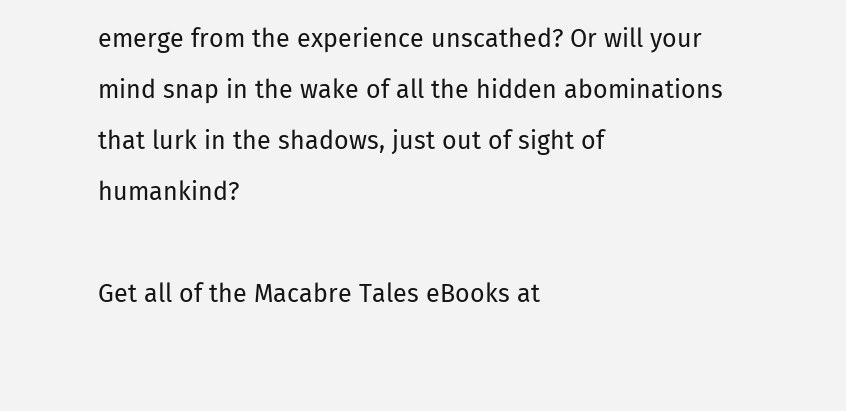emerge from the experience unscathed? Or will your mind snap in the wake of all the hidden abominations that lurk in the shadows, just out of sight of humankind?

Get all of the Macabre Tales eBooks at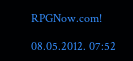RPGNow.com!

08.05.2012. 07:52